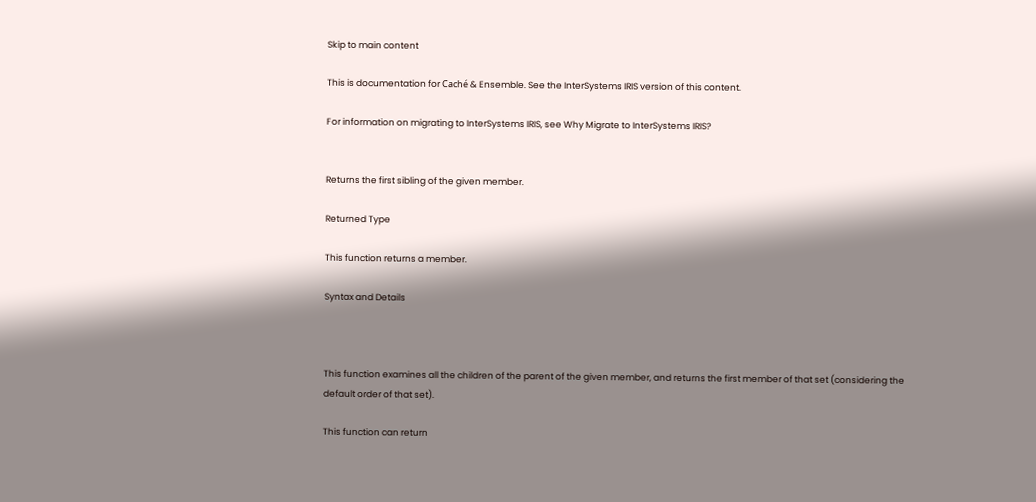Skip to main content

This is documentation for Caché & Ensemble. See the InterSystems IRIS version of this content.

For information on migrating to InterSystems IRIS, see Why Migrate to InterSystems IRIS?


Returns the first sibling of the given member.

Returned Type

This function returns a member.

Syntax and Details



This function examines all the children of the parent of the given member, and returns the first member of that set (considering the default order of that set).

This function can return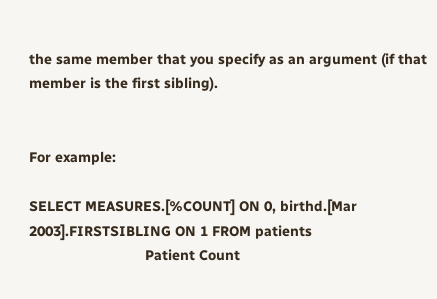the same member that you specify as an argument (if that member is the first sibling).


For example:

SELECT MEASURES.[%COUNT] ON 0, birthd.[Mar 2003].FIRSTSIBLING ON 1 FROM patients
                             Patient Count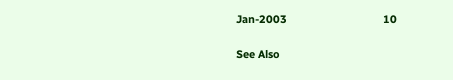Jan-2003                                10

See Also